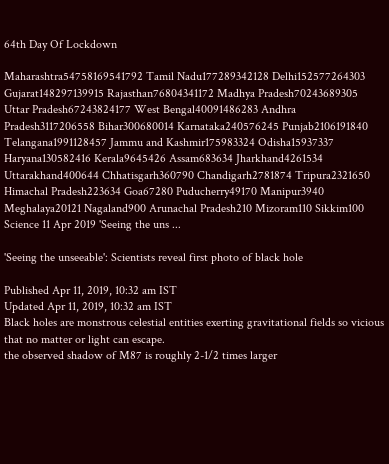64th Day Of Lockdown

Maharashtra54758169541792 Tamil Nadu177289342128 Delhi152577264303 Gujarat148297139915 Rajasthan76804341172 Madhya Pradesh70243689305 Uttar Pradesh67243824177 West Bengal40091486283 Andhra Pradesh3117206558 Bihar300680014 Karnataka240576245 Punjab2106191840 Telangana1991128457 Jammu and Kashmir175983324 Odisha15937337 Haryana130582416 Kerala9645426 Assam683634 Jharkhand4261534 Uttarakhand400644 Chhatisgarh360790 Chandigarh2781874 Tripura2321650 Himachal Pradesh223634 Goa67280 Puducherry49170 Manipur3940 Meghalaya20121 Nagaland900 Arunachal Pradesh210 Mizoram110 Sikkim100
Science 11 Apr 2019 'Seeing the uns ...

'Seeing the unseeable': Scientists reveal first photo of black hole

Published Apr 11, 2019, 10:32 am IST
Updated Apr 11, 2019, 10:32 am IST
Black holes are monstrous celestial entities exerting gravitational fields so vicious that no matter or light can escape.
the observed shadow of M87 is roughly 2-1/2 times larger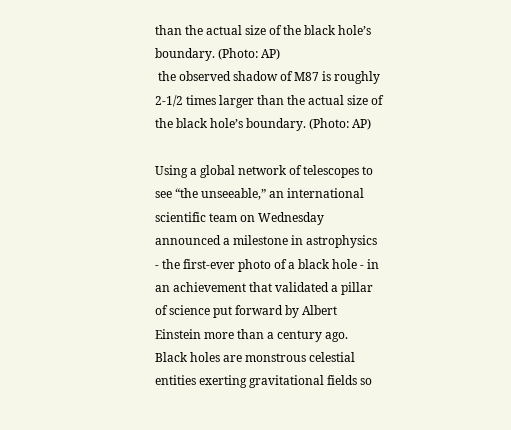than the actual size of the black hole’s boundary. (Photo: AP)
 the observed shadow of M87 is roughly 2-1/2 times larger than the actual size of the black hole’s boundary. (Photo: AP)

Using a global network of telescopes to see “the unseeable,” an international scientific team on Wednesday announced a milestone in astrophysics - the first-ever photo of a black hole - in an achievement that validated a pillar of science put forward by Albert Einstein more than a century ago. Black holes are monstrous celestial entities exerting gravitational fields so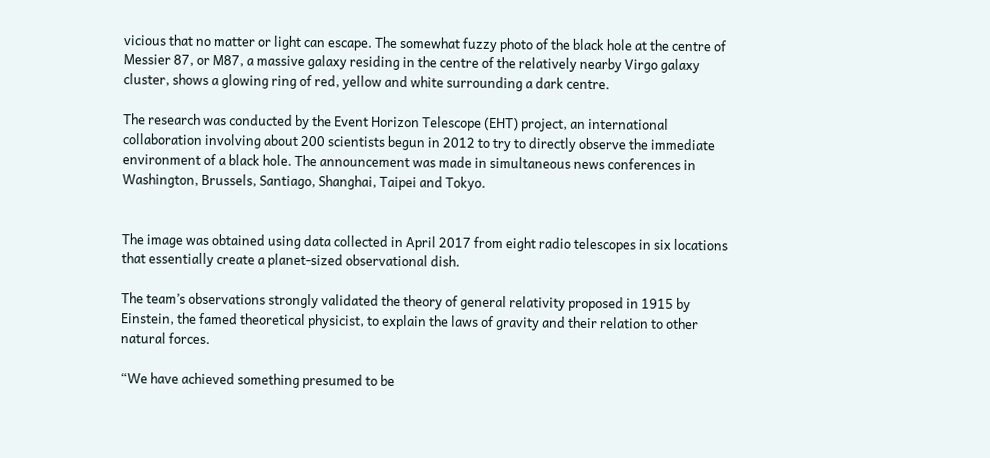vicious that no matter or light can escape. The somewhat fuzzy photo of the black hole at the centre of Messier 87, or M87, a massive galaxy residing in the centre of the relatively nearby Virgo galaxy cluster, shows a glowing ring of red, yellow and white surrounding a dark centre.

The research was conducted by the Event Horizon Telescope (EHT) project, an international collaboration involving about 200 scientists begun in 2012 to try to directly observe the immediate environment of a black hole. The announcement was made in simultaneous news conferences in Washington, Brussels, Santiago, Shanghai, Taipei and Tokyo.


The image was obtained using data collected in April 2017 from eight radio telescopes in six locations that essentially create a planet-sized observational dish.

The team’s observations strongly validated the theory of general relativity proposed in 1915 by Einstein, the famed theoretical physicist, to explain the laws of gravity and their relation to other natural forces.

“We have achieved something presumed to be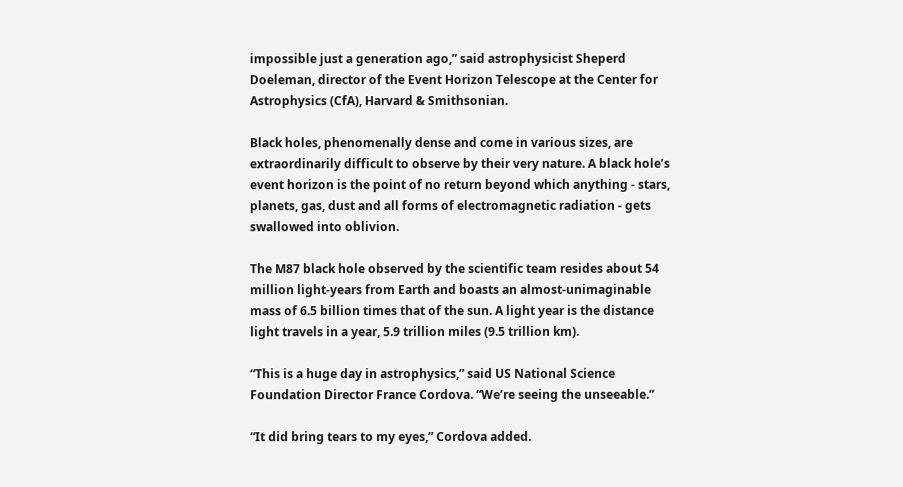impossible just a generation ago,” said astrophysicist Sheperd Doeleman, director of the Event Horizon Telescope at the Center for Astrophysics (CfA), Harvard & Smithsonian.

Black holes, phenomenally dense and come in various sizes, are extraordinarily difficult to observe by their very nature. A black hole’s event horizon is the point of no return beyond which anything - stars, planets, gas, dust and all forms of electromagnetic radiation - gets swallowed into oblivion.

The M87 black hole observed by the scientific team resides about 54 million light-years from Earth and boasts an almost-unimaginable mass of 6.5 billion times that of the sun. A light year is the distance light travels in a year, 5.9 trillion miles (9.5 trillion km).

“This is a huge day in astrophysics,” said US National Science Foundation Director France Cordova. “We’re seeing the unseeable.”

“It did bring tears to my eyes,” Cordova added.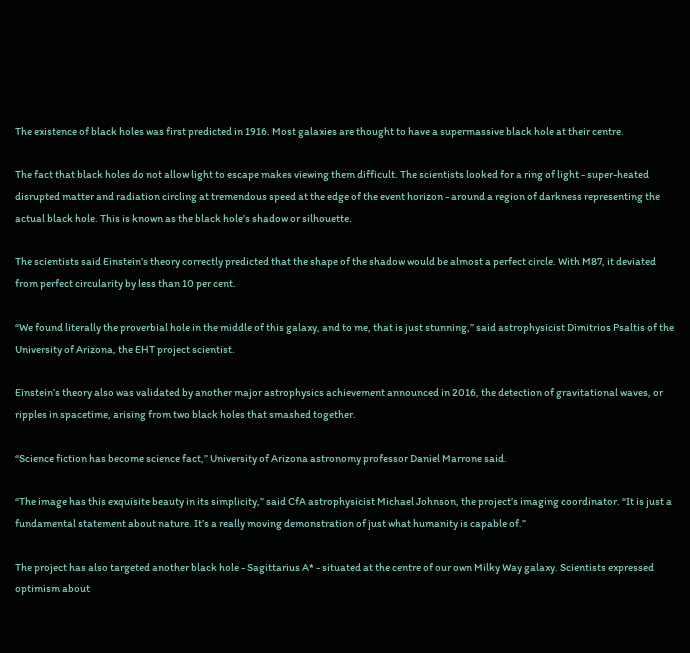The existence of black holes was first predicted in 1916. Most galaxies are thought to have a supermassive black hole at their centre.

The fact that black holes do not allow light to escape makes viewing them difficult. The scientists looked for a ring of light - super-heated disrupted matter and radiation circling at tremendous speed at the edge of the event horizon - around a region of darkness representing the actual black hole. This is known as the black hole’s shadow or silhouette.

The scientists said Einstein’s theory correctly predicted that the shape of the shadow would be almost a perfect circle. With M87, it deviated from perfect circularity by less than 10 per cent.

“We found literally the proverbial hole in the middle of this galaxy, and to me, that is just stunning,” said astrophysicist Dimitrios Psaltis of the University of Arizona, the EHT project scientist.

Einstein’s theory also was validated by another major astrophysics achievement announced in 2016, the detection of gravitational waves, or ripples in spacetime, arising from two black holes that smashed together.

“Science fiction has become science fact,” University of Arizona astronomy professor Daniel Marrone said.

“The image has this exquisite beauty in its simplicity,” said CfA astrophysicist Michael Johnson, the project’s imaging coordinator. “It is just a fundamental statement about nature. It’s a really moving demonstration of just what humanity is capable of.”

The project has also targeted another black hole - Sagittarius A* - situated at the centre of our own Milky Way galaxy. Scientists expressed optimism about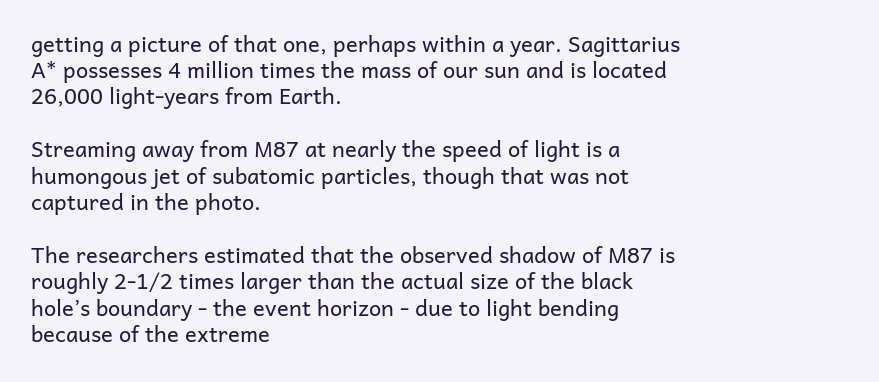getting a picture of that one, perhaps within a year. Sagittarius A* possesses 4 million times the mass of our sun and is located 26,000 light-years from Earth.

Streaming away from M87 at nearly the speed of light is a humongous jet of subatomic particles, though that was not captured in the photo.

The researchers estimated that the observed shadow of M87 is roughly 2-1/2 times larger than the actual size of the black hole’s boundary - the event horizon - due to light bending because of the extreme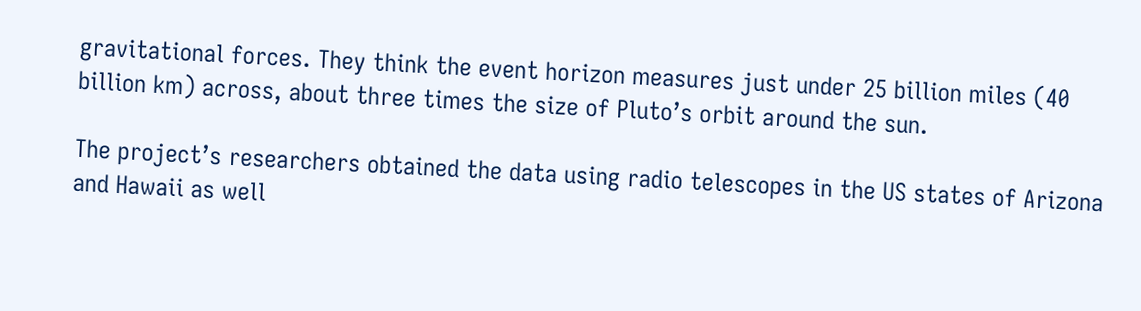gravitational forces. They think the event horizon measures just under 25 billion miles (40 billion km) across, about three times the size of Pluto’s orbit around the sun.

The project’s researchers obtained the data using radio telescopes in the US states of Arizona and Hawaii as well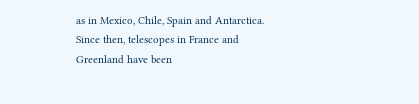as in Mexico, Chile, Spain and Antarctica. Since then, telescopes in France and Greenland have been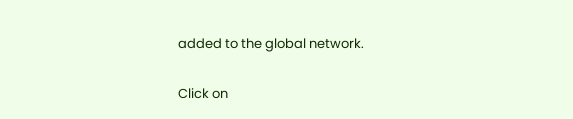added to the global network.

Click on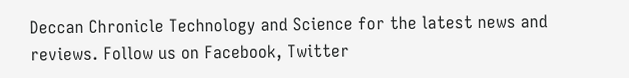Deccan Chronicle Technology and Science for the latest news and reviews. Follow us on Facebook, Twitter